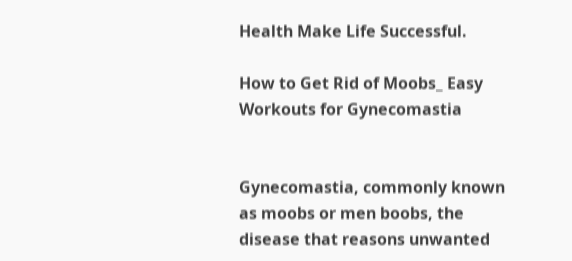Health Make Life Successful.

How to Get Rid of Moobs_ Easy Workouts for Gynecomastia


Gynecomastia, commonly known as moobs or men boobs, the disease that reasons unwanted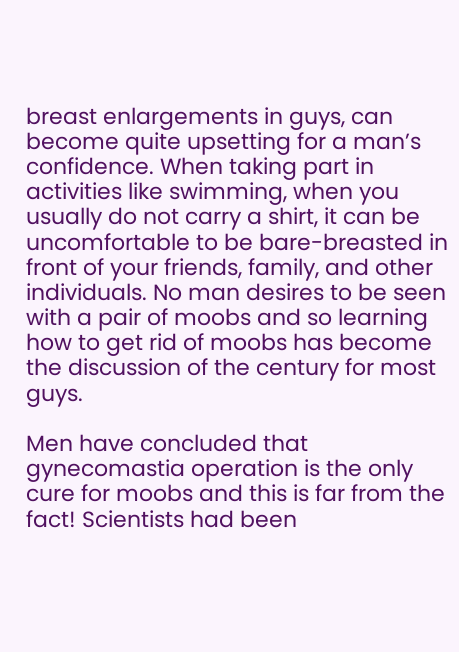breast enlargements in guys, can become quite upsetting for a man’s confidence. When taking part in activities like swimming, when you usually do not carry a shirt, it can be uncomfortable to be bare-breasted in front of your friends, family, and other individuals. No man desires to be seen with a pair of moobs and so learning how to get rid of moobs has become the discussion of the century for most guys.

Men have concluded that gynecomastia operation is the only cure for moobs and this is far from the fact! Scientists had been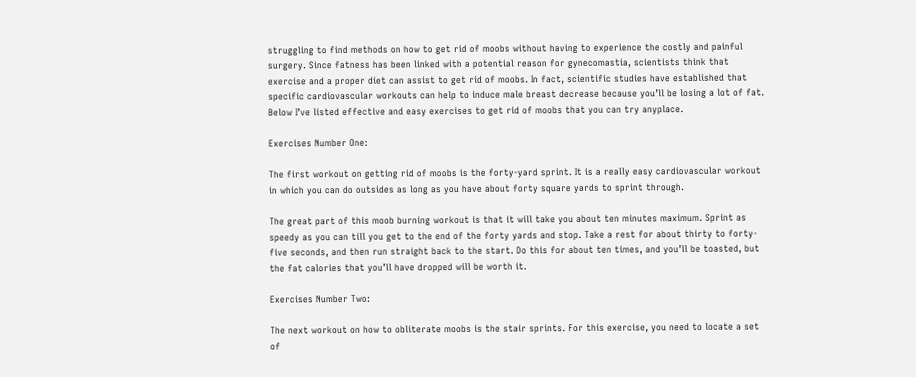struggling to find methods on how to get rid of moobs without having to experience the costly and painful surgery. Since fatness has been linked with a potential reason for gynecomastia, scientists think that exercise and a proper diet can assist to get rid of moobs. In fact, scientific studies have established that specific cardiovascular workouts can help to induce male breast decrease because you’ll be losing a lot of fat. Below I’ve listed effective and easy exercises to get rid of moobs that you can try anyplace.

Exercises Number One:

The first workout on getting rid of moobs is the forty-yard sprint. It is a really easy cardiovascular workout in which you can do outsides as long as you have about forty square yards to sprint through.

The great part of this moob burning workout is that it will take you about ten minutes maximum. Sprint as speedy as you can till you get to the end of the forty yards and stop. Take a rest for about thirty to forty-five seconds, and then run straight back to the start. Do this for about ten times, and you’ll be toasted, but the fat calories that you’ll have dropped will be worth it.

Exercises Number Two:

The next workout on how to obliterate moobs is the stair sprints. For this exercise, you need to locate a set of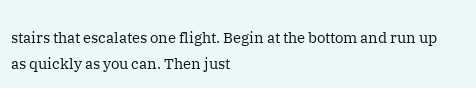stairs that escalates one flight. Begin at the bottom and run up as quickly as you can. Then just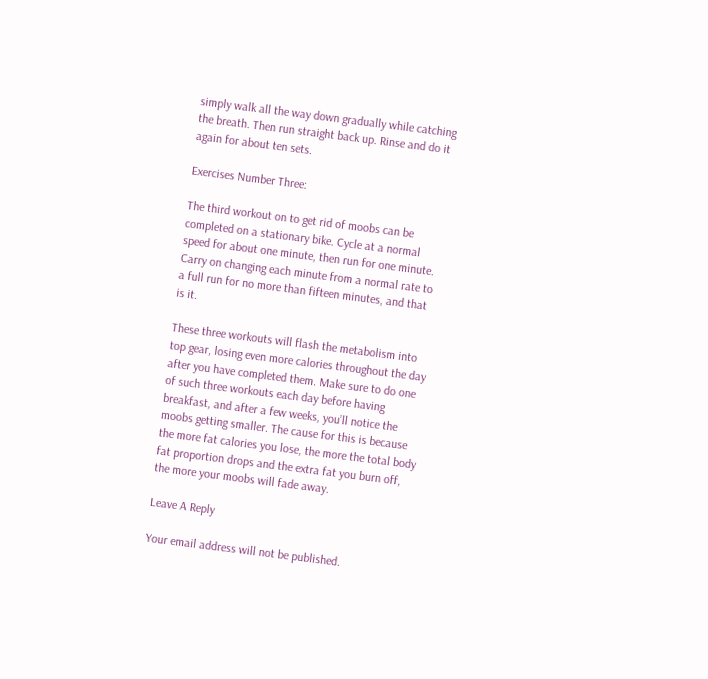simply walk all the way down gradually while catching the breath. Then run straight back up. Rinse and do it again for about ten sets.

Exercises Number Three:

The third workout on to get rid of moobs can be completed on a stationary bike. Cycle at a normal speed for about one minute, then run for one minute. Carry on changing each minute from a normal rate to a full run for no more than fifteen minutes, and that is it.

These three workouts will flash the metabolism into top gear, losing even more calories throughout the day after you have completed them. Make sure to do one of such three workouts each day before having breakfast, and after a few weeks, you’ll notice the moobs getting smaller. The cause for this is because the more fat calories you lose, the more the total body fat proportion drops and the extra fat you burn off, the more your moobs will fade away.

Leave A Reply

Your email address will not be published.